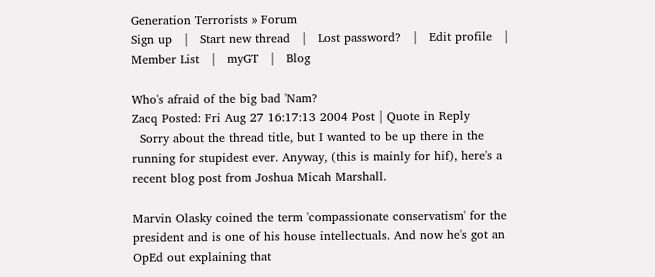Generation Terrorists » Forum
Sign up   |   Start new thread   |   Lost password?   |   Edit profile   |   Member List   |   myGT   |   Blog

Who's afraid of the big bad 'Nam?
Zacq Posted: Fri Aug 27 16:17:13 2004 Post | Quote in Reply
  Sorry about the thread title, but I wanted to be up there in the running for stupidest ever. Anyway, (this is mainly for hif), here's a recent blog post from Joshua Micah Marshall.

Marvin Olasky coined the term 'compassionate conservatism' for the president and is one of his house intellectuals. And now he's got an OpEd out explaining that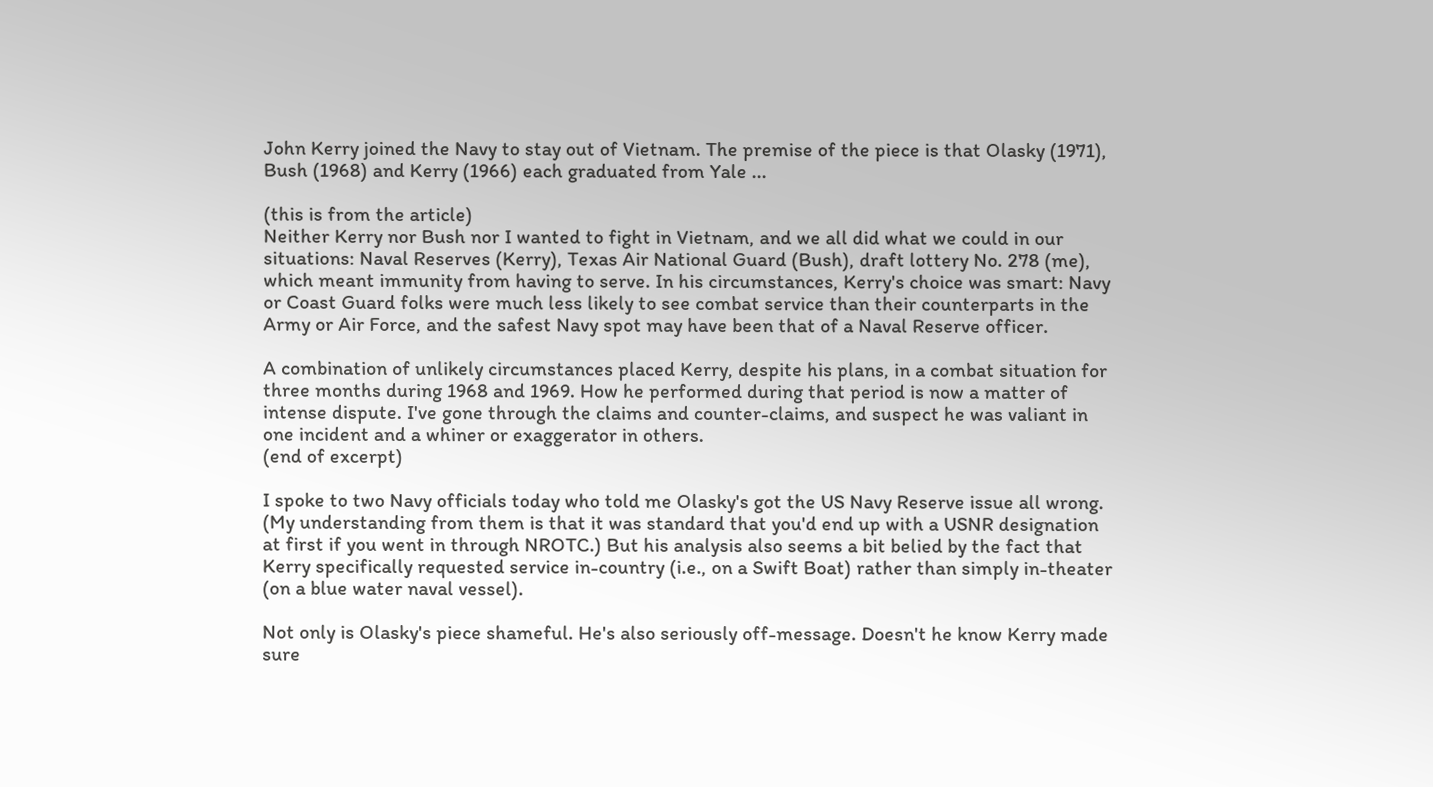John Kerry joined the Navy to stay out of Vietnam. The premise of the piece is that Olasky (1971), Bush (1968) and Kerry (1966) each graduated from Yale ...

(this is from the article)
Neither Kerry nor Bush nor I wanted to fight in Vietnam, and we all did what we could in our situations: Naval Reserves (Kerry), Texas Air National Guard (Bush), draft lottery No. 278 (me), which meant immunity from having to serve. In his circumstances, Kerry's choice was smart: Navy or Coast Guard folks were much less likely to see combat service than their counterparts in the Army or Air Force, and the safest Navy spot may have been that of a Naval Reserve officer.

A combination of unlikely circumstances placed Kerry, despite his plans, in a combat situation for three months during 1968 and 1969. How he performed during that period is now a matter of intense dispute. I've gone through the claims and counter-claims, and suspect he was valiant in one incident and a whiner or exaggerator in others.
(end of excerpt)

I spoke to two Navy officials today who told me Olasky's got the US Navy Reserve issue all wrong. (My understanding from them is that it was standard that you'd end up with a USNR designation at first if you went in through NROTC.) But his analysis also seems a bit belied by the fact that Kerry specifically requested service in-country (i.e., on a Swift Boat) rather than simply in-theater (on a blue water naval vessel).

Not only is Olasky's piece shameful. He's also seriously off-message. Doesn't he know Kerry made sure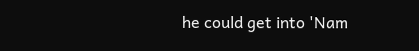he could get into 'Nam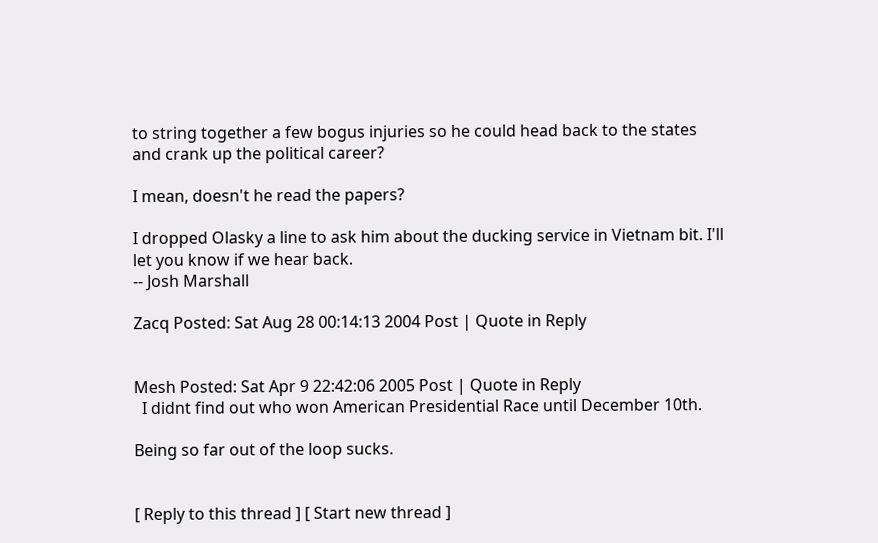to string together a few bogus injuries so he could head back to the states and crank up the political career?

I mean, doesn't he read the papers?

I dropped Olasky a line to ask him about the ducking service in Vietnam bit. I'll let you know if we hear back.
-- Josh Marshall

Zacq Posted: Sat Aug 28 00:14:13 2004 Post | Quote in Reply


Mesh Posted: Sat Apr 9 22:42:06 2005 Post | Quote in Reply
  I didnt find out who won American Presidential Race until December 10th.

Being so far out of the loop sucks.


[ Reply to this thread ] [ Start new thread ]